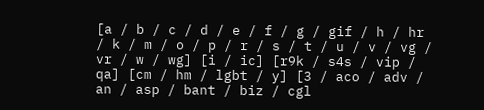[a / b / c / d / e / f / g / gif / h / hr / k / m / o / p / r / s / t / u / v / vg / vr / w / wg] [i / ic] [r9k / s4s / vip / qa] [cm / hm / lgbt / y] [3 / aco / adv / an / asp / bant / biz / cgl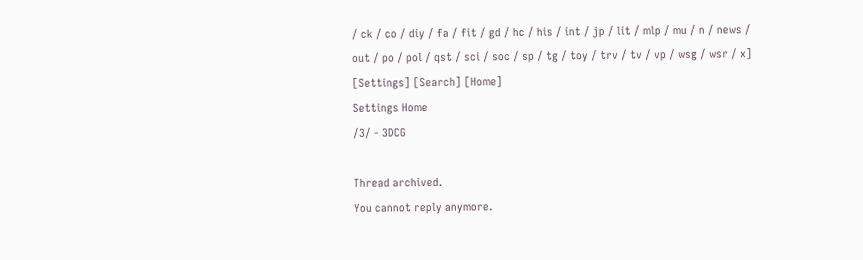/ ck / co / diy / fa / fit / gd / hc / his / int / jp / lit / mlp / mu / n / news / out / po / pol / qst / sci / soc / sp / tg / toy / trv / tv / vp / wsg / wsr / x] [Settings] [Search] [Home]
Settings Home
/3/ - 3DCG

Thread archived.
You cannot reply anymore.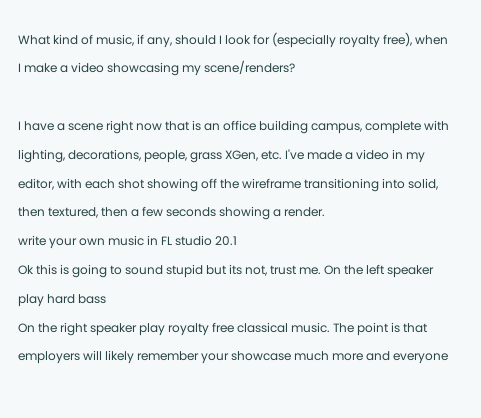What kind of music, if any, should I look for (especially royalty free), when I make a video showcasing my scene/renders?

I have a scene right now that is an office building campus, complete with lighting, decorations, people, grass XGen, etc. I've made a video in my editor, with each shot showing off the wireframe transitioning into solid, then textured, then a few seconds showing a render.
write your own music in FL studio 20.1
Ok this is going to sound stupid but its not, trust me. On the left speaker play hard bass
On the right speaker play royalty free classical music. The point is that employers will likely remember your showcase much more and everyone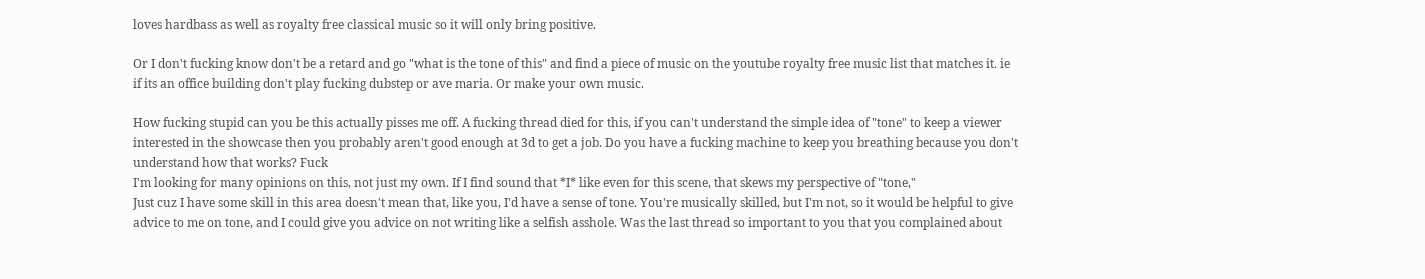loves hardbass as well as royalty free classical music so it will only bring positive.

Or I don't fucking know don't be a retard and go "what is the tone of this" and find a piece of music on the youtube royalty free music list that matches it. ie if its an office building don't play fucking dubstep or ave maria. Or make your own music.

How fucking stupid can you be this actually pisses me off. A fucking thread died for this, if you can't understand the simple idea of "tone" to keep a viewer interested in the showcase then you probably aren't good enough at 3d to get a job. Do you have a fucking machine to keep you breathing because you don't understand how that works? Fuck
I'm looking for many opinions on this, not just my own. If I find sound that *I* like even for this scene, that skews my perspective of "tone,"
Just cuz I have some skill in this area doesn't mean that, like you, I'd have a sense of tone. You're musically skilled, but I'm not, so it would be helpful to give advice to me on tone, and I could give you advice on not writing like a selfish asshole. Was the last thread so important to you that you complained about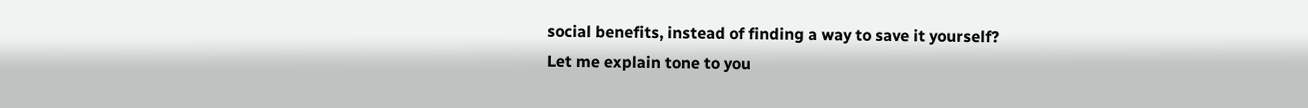social benefits, instead of finding a way to save it yourself?
Let me explain tone to you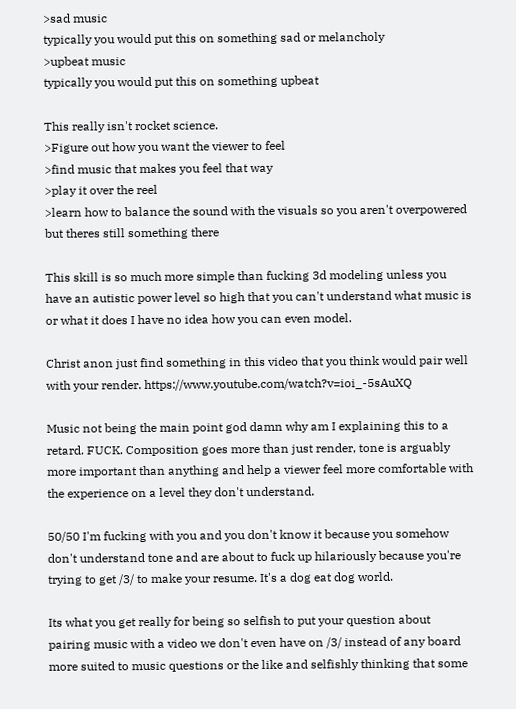>sad music
typically you would put this on something sad or melancholy
>upbeat music
typically you would put this on something upbeat

This really isn't rocket science.
>Figure out how you want the viewer to feel
>find music that makes you feel that way
>play it over the reel
>learn how to balance the sound with the visuals so you aren't overpowered but theres still something there

This skill is so much more simple than fucking 3d modeling unless you have an autistic power level so high that you can't understand what music is or what it does I have no idea how you can even model.

Christ anon just find something in this video that you think would pair well with your render. https://www.youtube.com/watch?v=ioi_-5sAuXQ

Music not being the main point god damn why am I explaining this to a retard. FUCK. Composition goes more than just render, tone is arguably more important than anything and help a viewer feel more comfortable with the experience on a level they don't understand.

50/50 I'm fucking with you and you don't know it because you somehow don't understand tone and are about to fuck up hilariously because you're trying to get /3/ to make your resume. It's a dog eat dog world.

Its what you get really for being so selfish to put your question about pairing music with a video we don't even have on /3/ instead of any board more suited to music questions or the like and selfishly thinking that some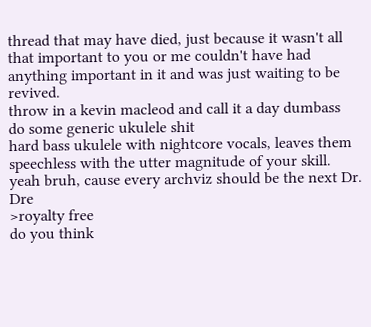thread that may have died, just because it wasn't all that important to you or me couldn't have had anything important in it and was just waiting to be revived.
throw in a kevin macleod and call it a day dumbass
do some generic ukulele shit
hard bass ukulele with nightcore vocals, leaves them speechless with the utter magnitude of your skill.
yeah bruh, cause every archviz should be the next Dr. Dre
>royalty free
do you think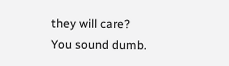they will care?
You sound dumb.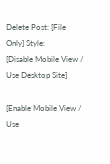Delete Post: [File Only] Style:
[Disable Mobile View / Use Desktop Site]

[Enable Mobile View / Use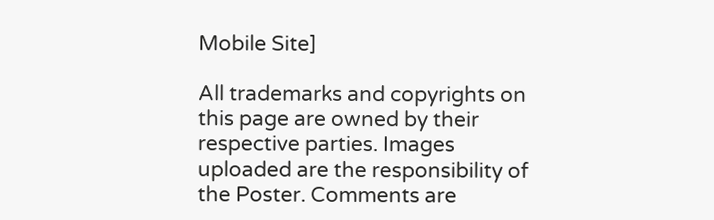Mobile Site]

All trademarks and copyrights on this page are owned by their respective parties. Images uploaded are the responsibility of the Poster. Comments are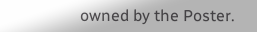owned by the Poster.